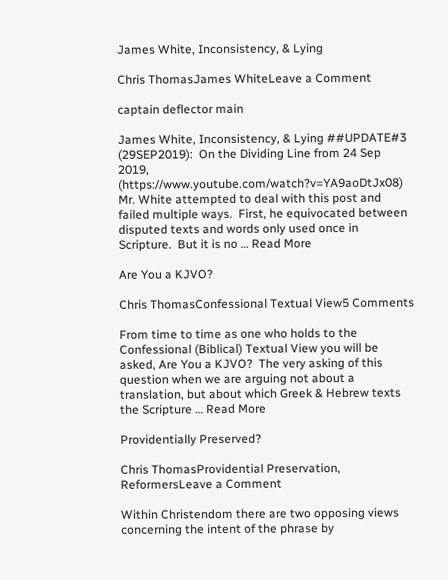James White, Inconsistency, & Lying

Chris ThomasJames WhiteLeave a Comment

captain deflector main

James White, Inconsistency, & Lying ##UPDATE#3 (29SEP2019):  On the Dividing Line from 24 Sep 2019, (https://www.youtube.com/watch?v=YA9aoDtJx08)  Mr. White attempted to deal with this post and failed multiple ways.  First, he equivocated between disputed texts and words only used once in Scripture.  But it is no … Read More

Are You a KJVO?

Chris ThomasConfessional Textual View5 Comments

From time to time as one who holds to the Confessional (Biblical) Textual View you will be asked, Are You a KJVO?  The very asking of this question when we are arguing not about a translation, but about which Greek & Hebrew texts the Scripture … Read More

Providentially Preserved?

Chris ThomasProvidential Preservation, ReformersLeave a Comment

Within Christendom there are two opposing views concerning the intent of the phrase by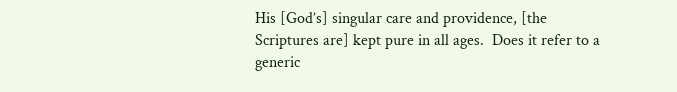His [God’s] singular care and providence, [the Scriptures are] kept pure in all ages.  Does it refer to a generic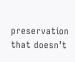preservation that doesn’t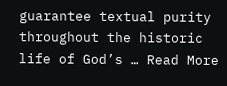guarantee textual purity throughout the historic life of God’s … Read More